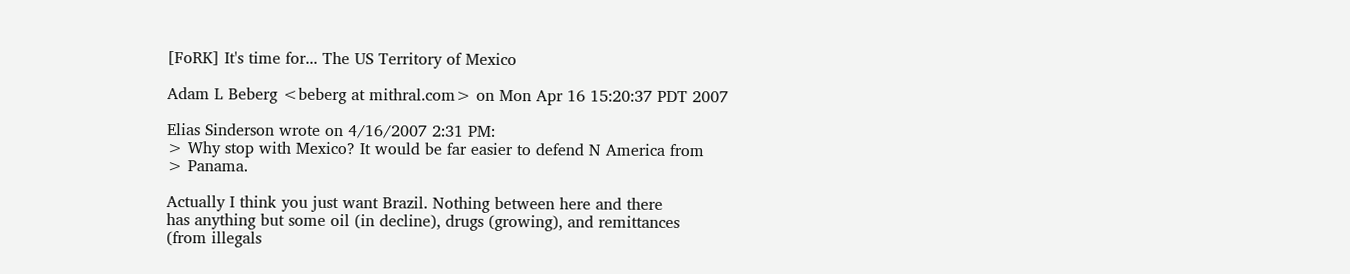[FoRK] It's time for... The US Territory of Mexico

Adam L Beberg <beberg at mithral.com> on Mon Apr 16 15:20:37 PDT 2007

Elias Sinderson wrote on 4/16/2007 2:31 PM:
> Why stop with Mexico? It would be far easier to defend N America from
> Panama.

Actually I think you just want Brazil. Nothing between here and there
has anything but some oil (in decline), drugs (growing), and remittances
(from illegals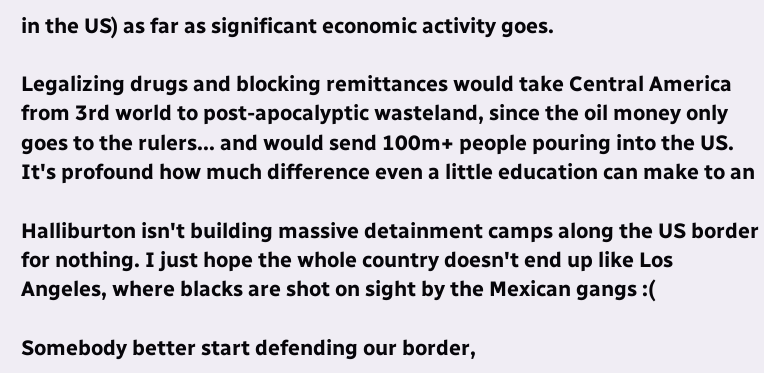in the US) as far as significant economic activity goes.

Legalizing drugs and blocking remittances would take Central America
from 3rd world to post-apocalyptic wasteland, since the oil money only
goes to the rulers... and would send 100m+ people pouring into the US.
It's profound how much difference even a little education can make to an

Halliburton isn't building massive detainment camps along the US border
for nothing. I just hope the whole country doesn't end up like Los
Angeles, where blacks are shot on sight by the Mexican gangs :(

Somebody better start defending our border,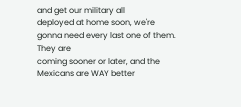and get our military all
deployed at home soon, we're gonna need every last one of them. They are
coming sooner or later, and the Mexicans are WAY better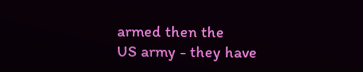armed then the
US army - they have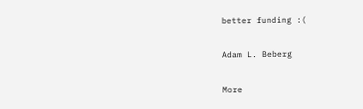better funding :(

Adam L. Beberg

More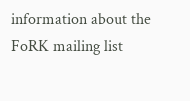information about the FoRK mailing list